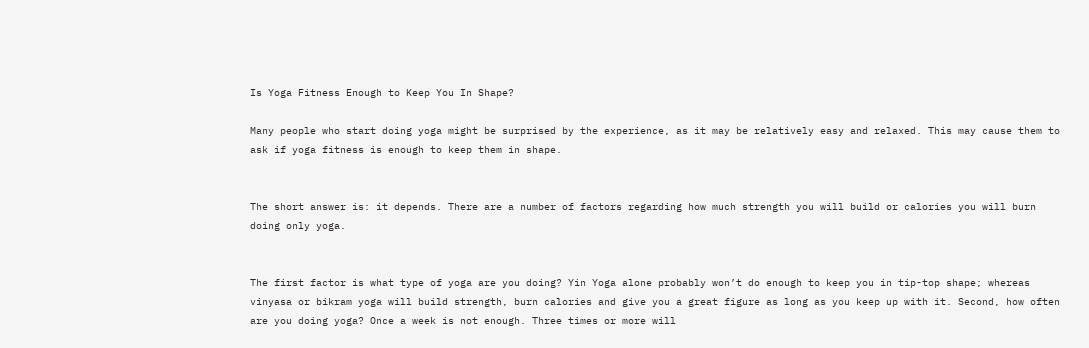Is Yoga Fitness Enough to Keep You In Shape?

Many people who start doing yoga might be surprised by the experience, as it may be relatively easy and relaxed. This may cause them to ask if yoga fitness is enough to keep them in shape.


The short answer is: it depends. There are a number of factors regarding how much strength you will build or calories you will burn doing only yoga.


The first factor is what type of yoga are you doing? Yin Yoga alone probably won’t do enough to keep you in tip-top shape; whereas vinyasa or bikram yoga will build strength, burn calories and give you a great figure as long as you keep up with it. Second, how often are you doing yoga? Once a week is not enough. Three times or more will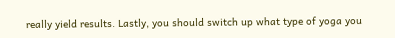really yield results. Lastly, you should switch up what type of yoga you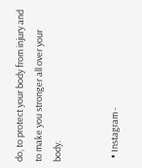do, to protect your body from injury and to make you stronger all over your body.


  • Instagram -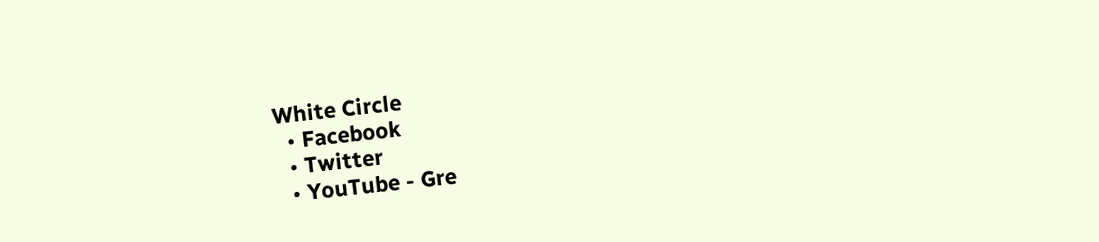White Circle
  • Facebook
  • Twitter
  • YouTube - Gre